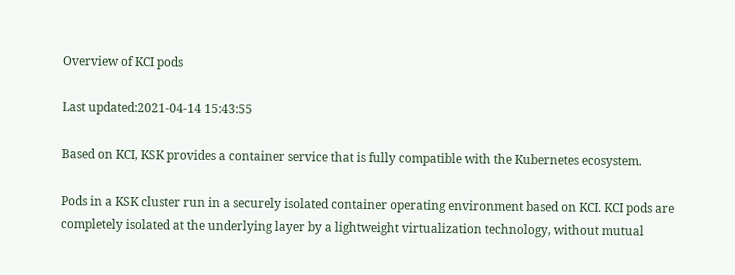Overview of KCI pods

Last updated:2021-04-14 15:43:55

Based on KCI, KSK provides a container service that is fully compatible with the Kubernetes ecosystem.

Pods in a KSK cluster run in a securely isolated container operating environment based on KCI. KCI pods are completely isolated at the underlying layer by a lightweight virtualization technology, without mutual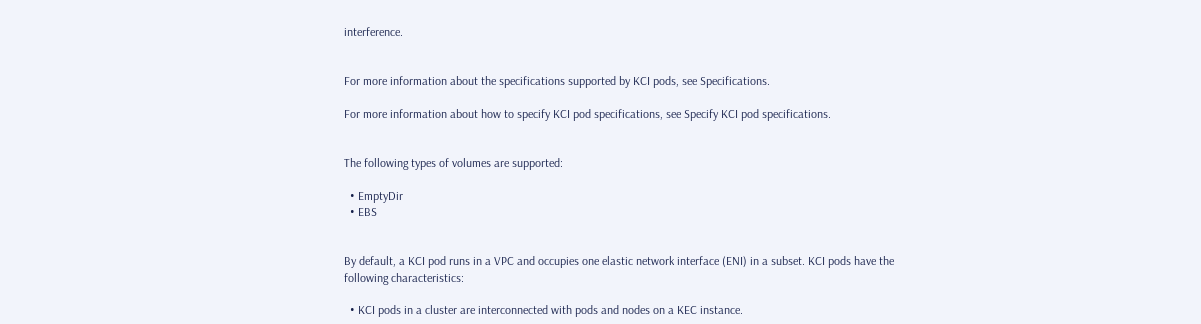interference.


For more information about the specifications supported by KCI pods, see Specifications.

For more information about how to specify KCI pod specifications, see Specify KCI pod specifications.


The following types of volumes are supported:

  • EmptyDir
  • EBS


By default, a KCI pod runs in a VPC and occupies one elastic network interface (ENI) in a subset. KCI pods have the following characteristics:

  • KCI pods in a cluster are interconnected with pods and nodes on a KEC instance.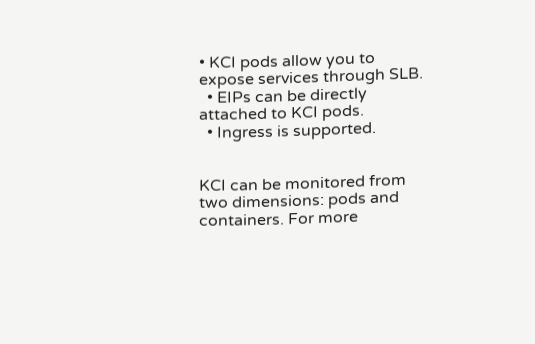• KCI pods allow you to expose services through SLB.
  • EIPs can be directly attached to KCI pods.
  • Ingress is supported.


KCI can be monitored from two dimensions: pods and containers. For more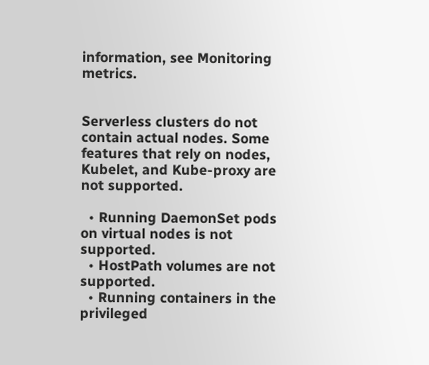information, see Monitoring metrics.


Serverless clusters do not contain actual nodes. Some features that rely on nodes, Kubelet, and Kube-proxy are not supported.

  • Running DaemonSet pods on virtual nodes is not supported.
  • HostPath volumes are not supported.
  • Running containers in the privileged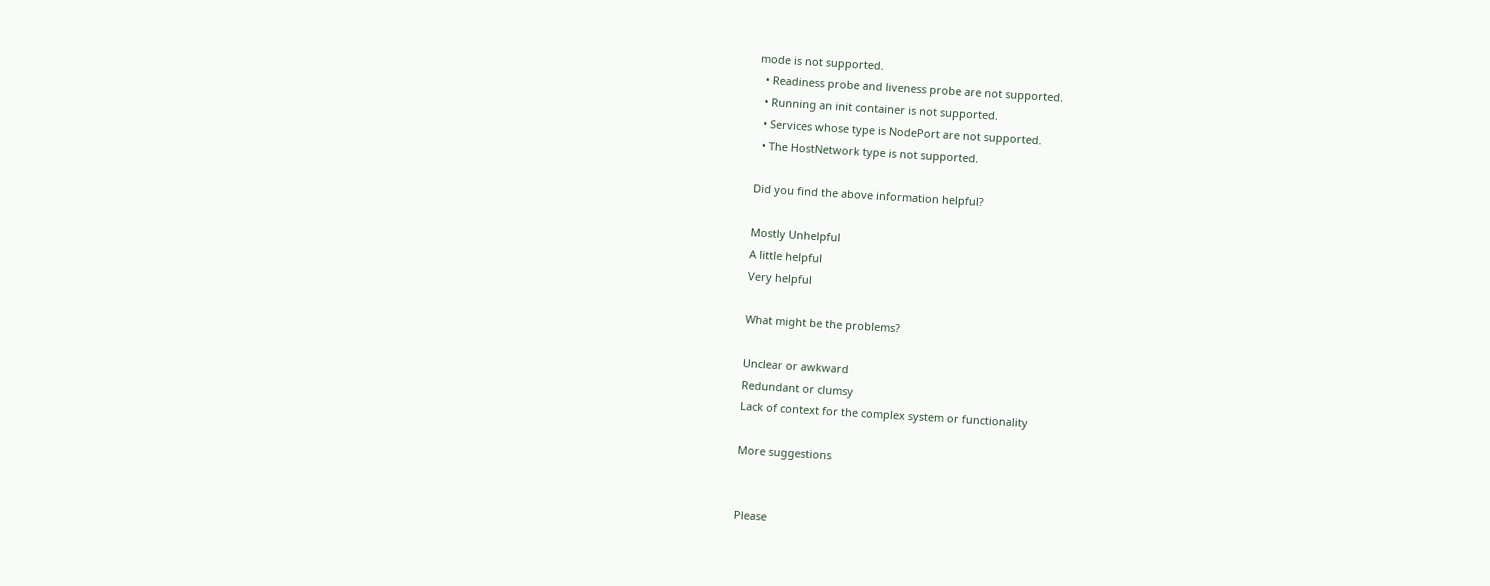mode is not supported.
  • Readiness probe and liveness probe are not supported.
  • Running an init container is not supported.
  • Services whose type is NodePort are not supported.
  • The HostNetwork type is not supported.

Did you find the above information helpful?

Mostly Unhelpful
A little helpful
Very helpful

What might be the problems?

Unclear or awkward
Redundant or clumsy
Lack of context for the complex system or functionality

More suggestions


Please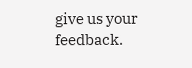give us your feedback.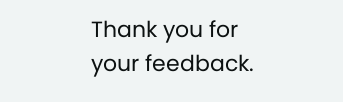Thank you for your feedback.